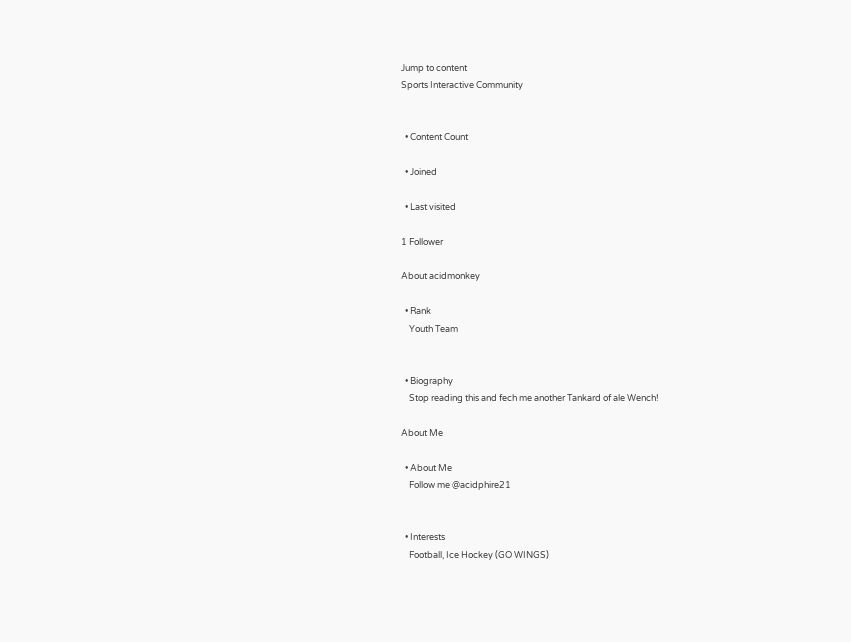Jump to content
Sports Interactive Community


  • Content Count

  • Joined

  • Last visited

1 Follower

About acidmonkey

  • Rank
    Youth Team


  • Biography
    Stop reading this and fech me another Tankard of ale Wench!

About Me

  • About Me
    Follow me @acidphire21


  • Interests
    Football, Ice Hockey (GO WINGS)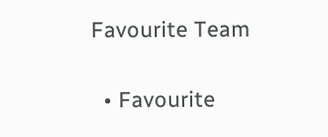Favourite Team

  • Favourite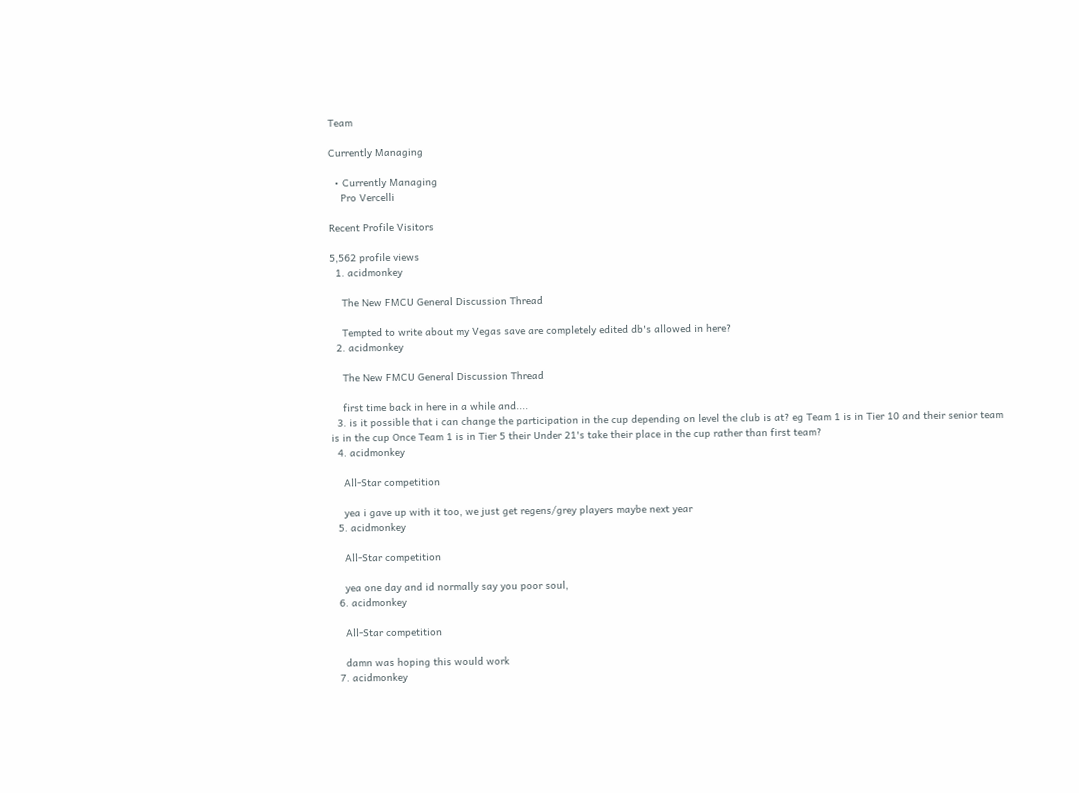Team

Currently Managing

  • Currently Managing
    Pro Vercelli

Recent Profile Visitors

5,562 profile views
  1. acidmonkey

    The New FMCU General Discussion Thread

    Tempted to write about my Vegas save are completely edited db's allowed in here?
  2. acidmonkey

    The New FMCU General Discussion Thread

    first time back in here in a while and....
  3. is it possible that i can change the participation in the cup depending on level the club is at? eg Team 1 is in Tier 10 and their senior team is in the cup Once Team 1 is in Tier 5 their Under 21's take their place in the cup rather than first team?
  4. acidmonkey

    All-Star competition

    yea i gave up with it too, we just get regens/grey players maybe next year
  5. acidmonkey

    All-Star competition

    yea one day and id normally say you poor soul,
  6. acidmonkey

    All-Star competition

    damn was hoping this would work
  7. acidmonkey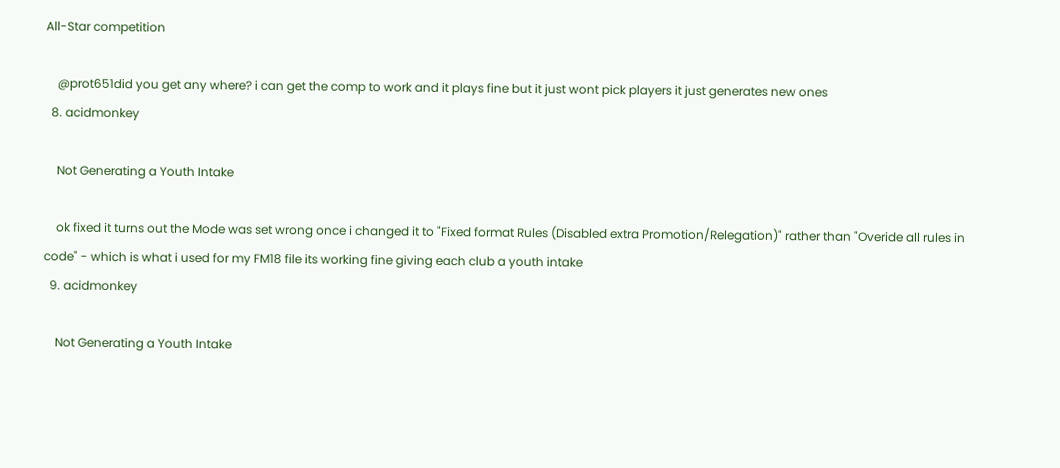All-Star competition

    @prot651did you get any where? i can get the comp to work and it plays fine but it just wont pick players it just generates new ones
  8. acidmonkey

    Not Generating a Youth Intake

    ok fixed it turns out the Mode was set wrong once i changed it to "Fixed format Rules (Disabled extra Promotion/Relegation)" rather than "Overide all rules in code" - which is what i used for my FM18 file its working fine giving each club a youth intake
  9. acidmonkey

    Not Generating a Youth Intake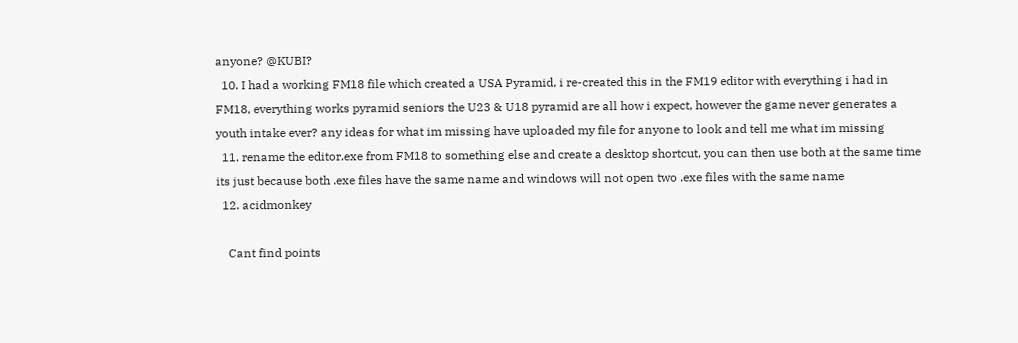anyone? @KUBI?
  10. I had a working FM18 file which created a USA Pyramid, i re-created this in the FM19 editor with everything i had in FM18, everything works pyramid seniors the U23 & U18 pyramid are all how i expect, however the game never generates a youth intake ever? any ideas for what im missing have uploaded my file for anyone to look and tell me what im missing
  11. rename the editor.exe from FM18 to something else and create a desktop shortcut, you can then use both at the same time its just because both .exe files have the same name and windows will not open two .exe files with the same name
  12. acidmonkey

    Cant find points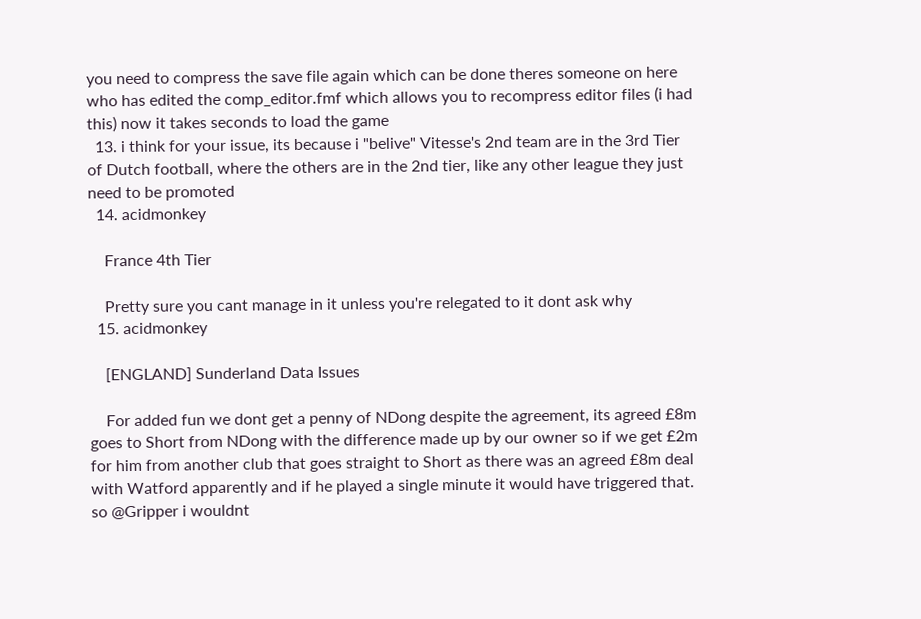you need to compress the save file again which can be done theres someone on here who has edited the comp_editor.fmf which allows you to recompress editor files (i had this) now it takes seconds to load the game
  13. i think for your issue, its because i "belive" Vitesse's 2nd team are in the 3rd Tier of Dutch football, where the others are in the 2nd tier, like any other league they just need to be promoted
  14. acidmonkey

    France 4th Tier

    Pretty sure you cant manage in it unless you're relegated to it dont ask why
  15. acidmonkey

    [ENGLAND] Sunderland Data Issues

    For added fun we dont get a penny of NDong despite the agreement, its agreed £8m goes to Short from NDong with the difference made up by our owner so if we get £2m for him from another club that goes straight to Short as there was an agreed £8m deal with Watford apparently and if he played a single minute it would have triggered that. so @Gripper i wouldnt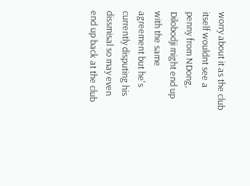worry about it as the club itself wouldnt see a penny from NDong, Dilobodji might end up with the same agreement but he's currently disputing his dissmisal so may even end up back at the club